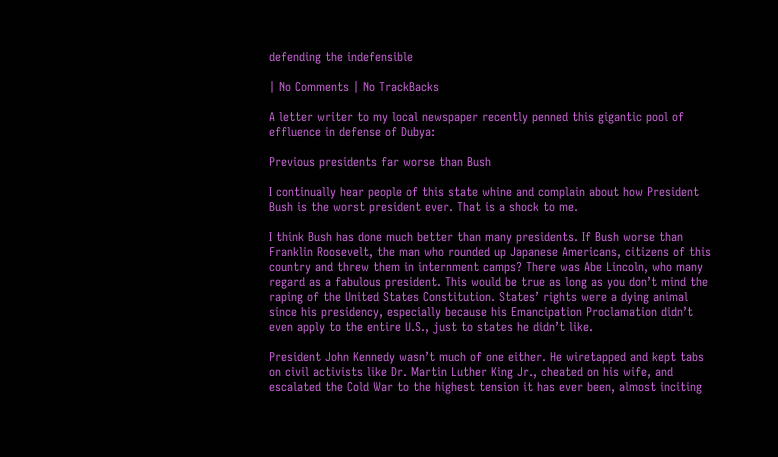defending the indefensible

| No Comments | No TrackBacks

A letter writer to my local newspaper recently penned this gigantic pool of effluence in defense of Dubya:

Previous presidents far worse than Bush

I continually hear people of this state whine and complain about how President Bush is the worst president ever. That is a shock to me.

I think Bush has done much better than many presidents. If Bush worse than Franklin Roosevelt, the man who rounded up Japanese Americans, citizens of this country and threw them in internment camps? There was Abe Lincoln, who many regard as a fabulous president. This would be true as long as you don’t mind the raping of the United States Constitution. States’ rights were a dying animal since his presidency, especially because his Emancipation Proclamation didn’t even apply to the entire U.S., just to states he didn’t like.

President John Kennedy wasn’t much of one either. He wiretapped and kept tabs on civil activists like Dr. Martin Luther King Jr., cheated on his wife, and escalated the Cold War to the highest tension it has ever been, almost inciting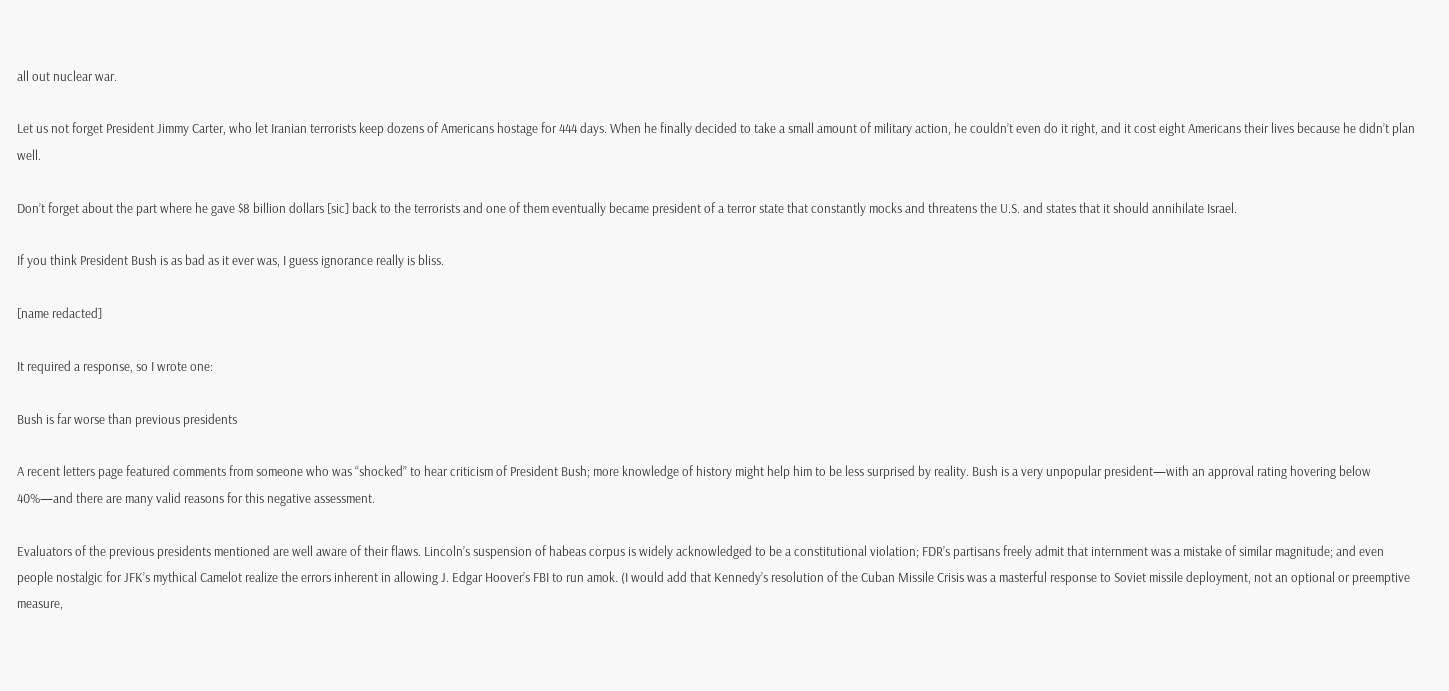all out nuclear war.

Let us not forget President Jimmy Carter, who let Iranian terrorists keep dozens of Americans hostage for 444 days. When he finally decided to take a small amount of military action, he couldn’t even do it right, and it cost eight Americans their lives because he didn’t plan well.

Don’t forget about the part where he gave $8 billion dollars [sic] back to the terrorists and one of them eventually became president of a terror state that constantly mocks and threatens the U.S. and states that it should annihilate Israel.

If you think President Bush is as bad as it ever was, I guess ignorance really is bliss.

[name redacted]

It required a response, so I wrote one:

Bush is far worse than previous presidents

A recent letters page featured comments from someone who was “shocked” to hear criticism of President Bush; more knowledge of history might help him to be less surprised by reality. Bush is a very unpopular president—with an approval rating hovering below 40%—and there are many valid reasons for this negative assessment.

Evaluators of the previous presidents mentioned are well aware of their flaws. Lincoln’s suspension of habeas corpus is widely acknowledged to be a constitutional violation; FDR’s partisans freely admit that internment was a mistake of similar magnitude; and even people nostalgic for JFK’s mythical Camelot realize the errors inherent in allowing J. Edgar Hoover’s FBI to run amok. (I would add that Kennedy’s resolution of the Cuban Missile Crisis was a masterful response to Soviet missile deployment, not an optional or preemptive measure,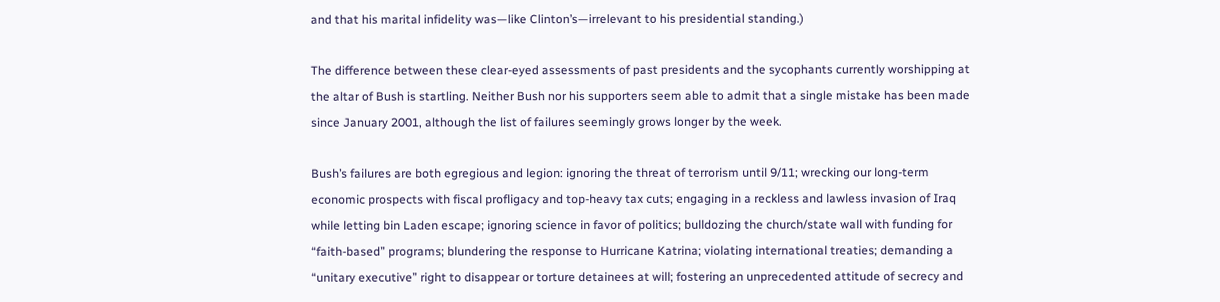and that his marital infidelity was—like Clinton’s—irrelevant to his presidential standing.)

The difference between these clear-eyed assessments of past presidents and the sycophants currently worshipping at the altar of Bush is startling. Neither Bush nor his supporters seem able to admit that a single mistake has been made since January 2001, although the list of failures seemingly grows longer by the week.

Bush’s failures are both egregious and legion: ignoring the threat of terrorism until 9/11; wrecking our long-term economic prospects with fiscal profligacy and top-heavy tax cuts; engaging in a reckless and lawless invasion of Iraq while letting bin Laden escape; ignoring science in favor of politics; bulldozing the church/state wall with funding for “faith-based” programs; blundering the response to Hurricane Katrina; violating international treaties; demanding a “unitary executive” right to disappear or torture detainees at will; fostering an unprecedented attitude of secrecy and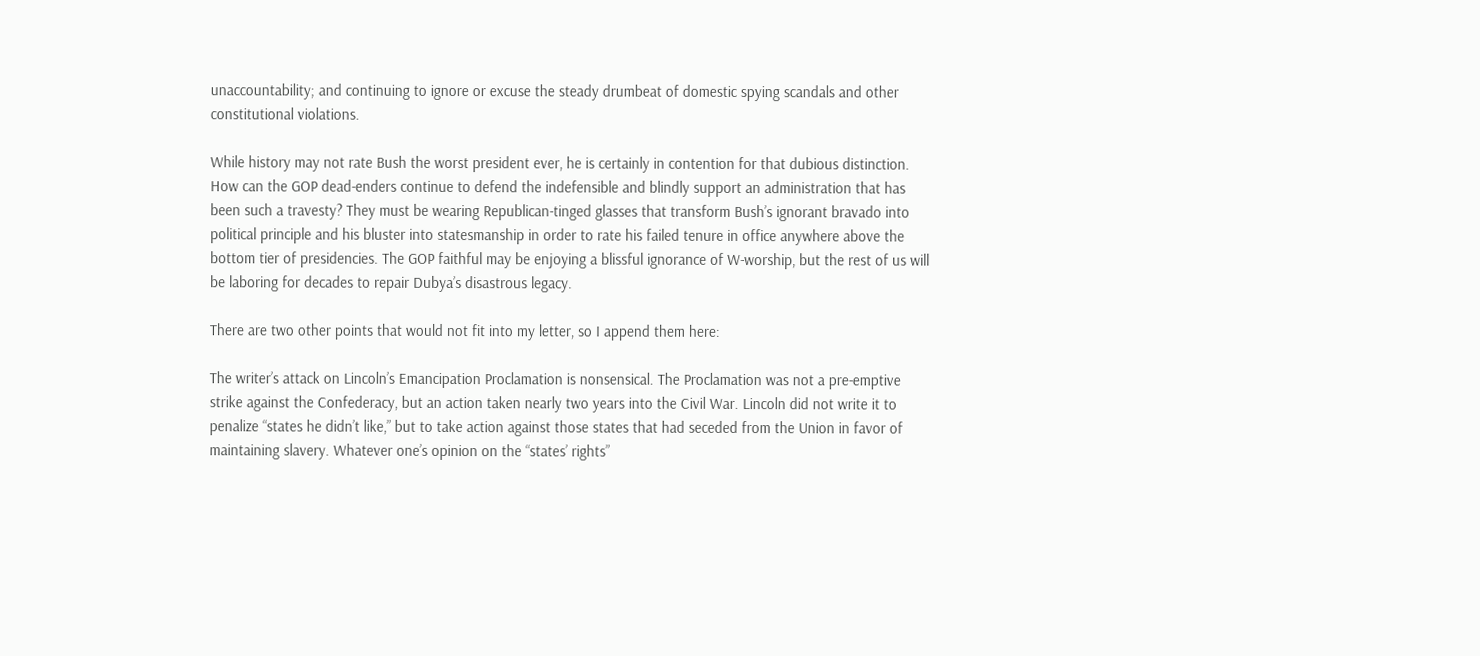unaccountability; and continuing to ignore or excuse the steady drumbeat of domestic spying scandals and other constitutional violations.

While history may not rate Bush the worst president ever, he is certainly in contention for that dubious distinction. How can the GOP dead-enders continue to defend the indefensible and blindly support an administration that has been such a travesty? They must be wearing Republican-tinged glasses that transform Bush’s ignorant bravado into political principle and his bluster into statesmanship in order to rate his failed tenure in office anywhere above the bottom tier of presidencies. The GOP faithful may be enjoying a blissful ignorance of W-worship, but the rest of us will be laboring for decades to repair Dubya’s disastrous legacy.

There are two other points that would not fit into my letter, so I append them here:

The writer’s attack on Lincoln’s Emancipation Proclamation is nonsensical. The Proclamation was not a pre-emptive strike against the Confederacy, but an action taken nearly two years into the Civil War. Lincoln did not write it to penalize “states he didn’t like,” but to take action against those states that had seceded from the Union in favor of maintaining slavery. Whatever one’s opinion on the “states’ rights”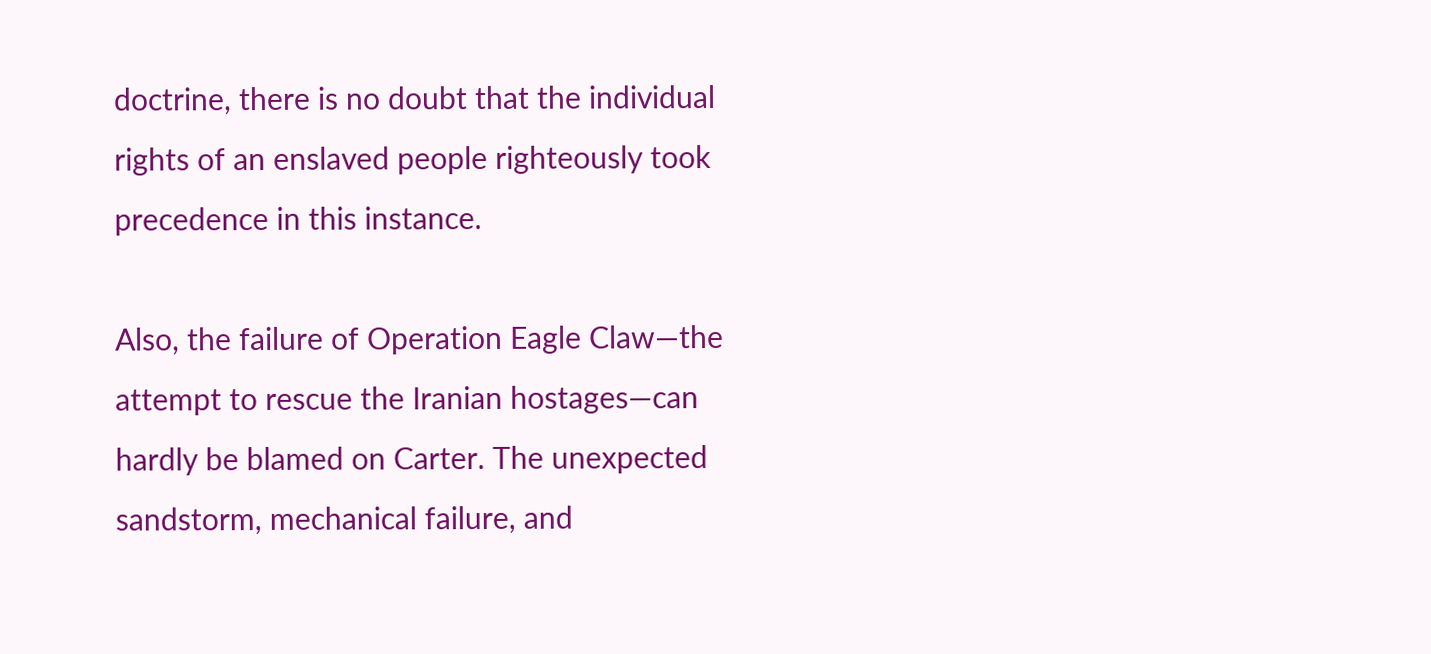doctrine, there is no doubt that the individual rights of an enslaved people righteously took precedence in this instance.

Also, the failure of Operation Eagle Claw—the attempt to rescue the Iranian hostages—can hardly be blamed on Carter. The unexpected sandstorm, mechanical failure, and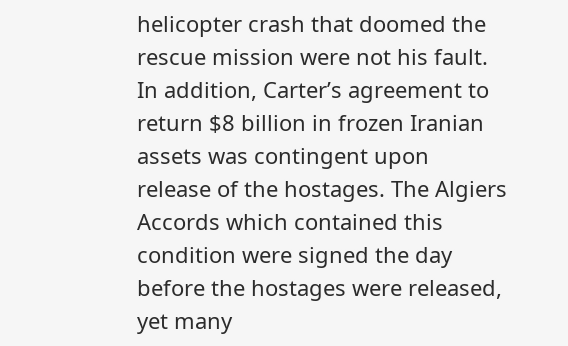helicopter crash that doomed the rescue mission were not his fault. In addition, Carter’s agreement to return $8 billion in frozen Iranian assets was contingent upon release of the hostages. The Algiers Accords which contained this condition were signed the day before the hostages were released, yet many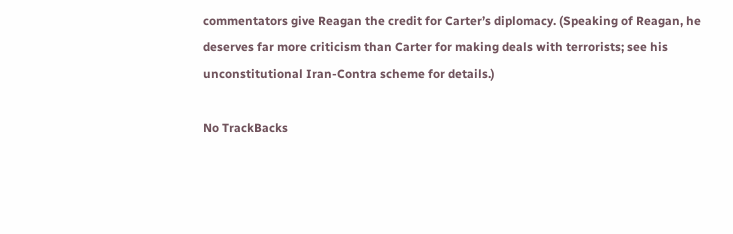commentators give Reagan the credit for Carter’s diplomacy. (Speaking of Reagan, he deserves far more criticism than Carter for making deals with terrorists; see his unconstitutional Iran-Contra scheme for details.)

No TrackBacks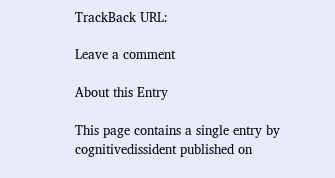TrackBack URL:

Leave a comment

About this Entry

This page contains a single entry by cognitivedissident published on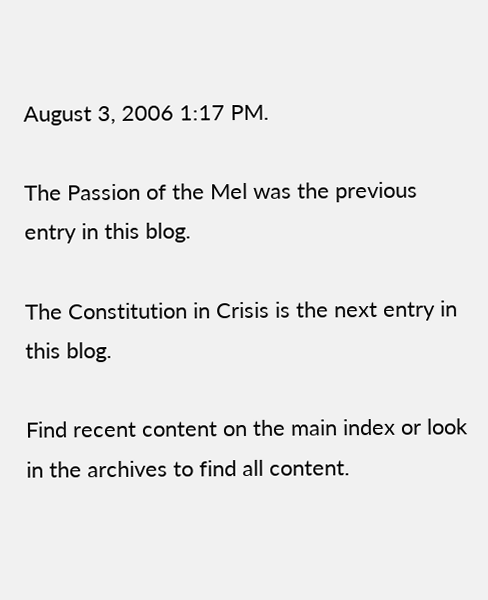August 3, 2006 1:17 PM.

The Passion of the Mel was the previous entry in this blog.

The Constitution in Crisis is the next entry in this blog.

Find recent content on the main index or look in the archives to find all content.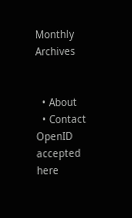Monthly Archives


  • About
  • Contact
OpenID accepted here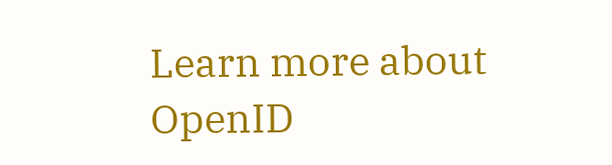Learn more about OpenID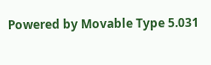Powered by Movable Type 5.031